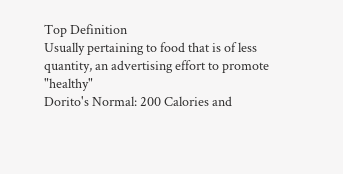Top Definition
Usually pertaining to food that is of less quantity, an advertising effort to promote "healthy"
Dorito's Normal: 200 Calories and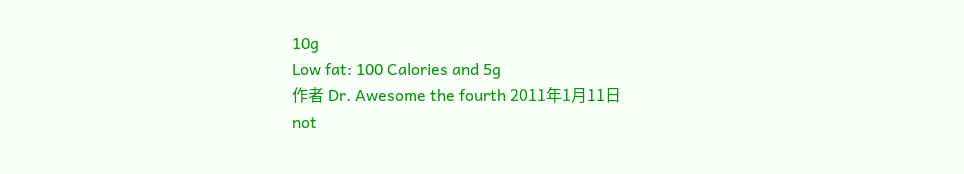10g
Low fat: 100 Calories and 5g
作者 Dr. Awesome the fourth 2011年1月11日
not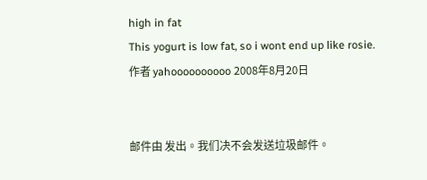high in fat
This yogurt is low fat, so i wont end up like rosie.
作者 yahoooooooooo 2008年8月20日


邮件由 发出。我们决不会发送垃圾邮件。